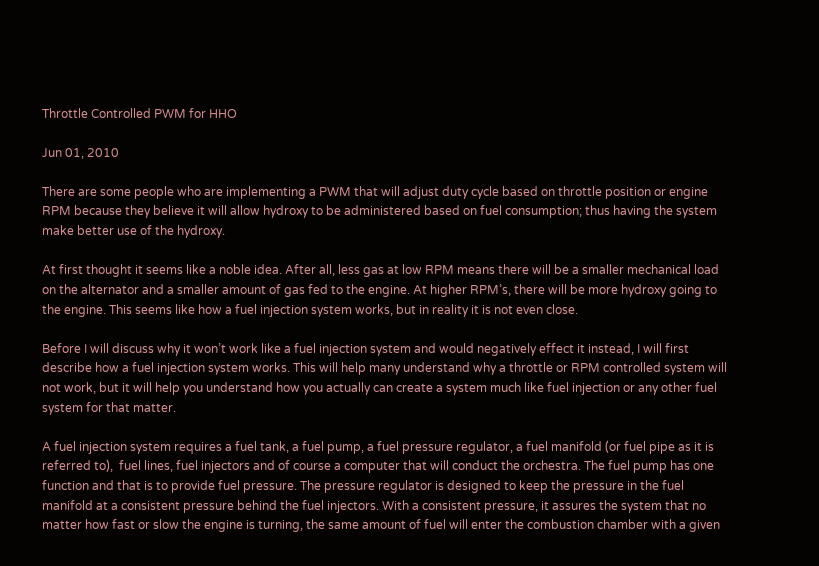Throttle Controlled PWM for HHO

Jun 01, 2010

There are some people who are implementing a PWM that will adjust duty cycle based on throttle position or engine RPM because they believe it will allow hydroxy to be administered based on fuel consumption; thus having the system make better use of the hydroxy.

At first thought it seems like a noble idea. After all, less gas at low RPM means there will be a smaller mechanical load on the alternator and a smaller amount of gas fed to the engine. At higher RPM’s, there will be more hydroxy going to the engine. This seems like how a fuel injection system works, but in reality it is not even close.

Before I will discuss why it won’t work like a fuel injection system and would negatively effect it instead, I will first describe how a fuel injection system works. This will help many understand why a throttle or RPM controlled system will not work, but it will help you understand how you actually can create a system much like fuel injection or any other fuel system for that matter.

A fuel injection system requires a fuel tank, a fuel pump, a fuel pressure regulator, a fuel manifold (or fuel pipe as it is referred to),  fuel lines, fuel injectors and of course a computer that will conduct the orchestra. The fuel pump has one function and that is to provide fuel pressure. The pressure regulator is designed to keep the pressure in the fuel manifold at a consistent pressure behind the fuel injectors. With a consistent pressure, it assures the system that no matter how fast or slow the engine is turning, the same amount of fuel will enter the combustion chamber with a given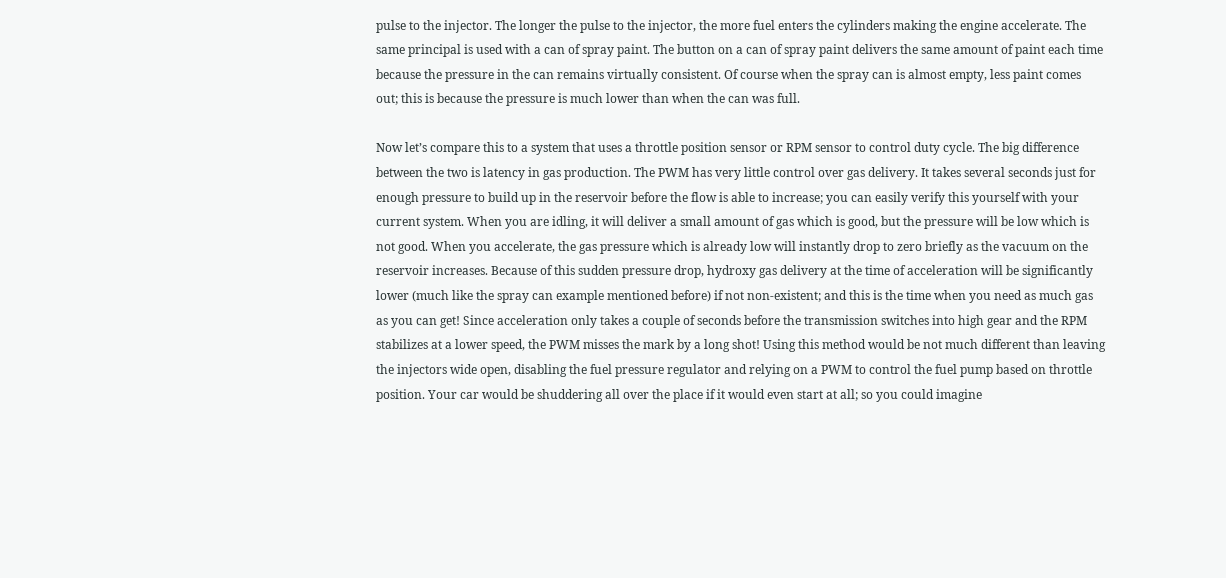pulse to the injector. The longer the pulse to the injector, the more fuel enters the cylinders making the engine accelerate. The same principal is used with a can of spray paint. The button on a can of spray paint delivers the same amount of paint each time because the pressure in the can remains virtually consistent. Of course when the spray can is almost empty, less paint comes out; this is because the pressure is much lower than when the can was full.

Now let’s compare this to a system that uses a throttle position sensor or RPM sensor to control duty cycle. The big difference between the two is latency in gas production. The PWM has very little control over gas delivery. It takes several seconds just for enough pressure to build up in the reservoir before the flow is able to increase; you can easily verify this yourself with your current system. When you are idling, it will deliver a small amount of gas which is good, but the pressure will be low which is not good. When you accelerate, the gas pressure which is already low will instantly drop to zero briefly as the vacuum on the reservoir increases. Because of this sudden pressure drop, hydroxy gas delivery at the time of acceleration will be significantly lower (much like the spray can example mentioned before) if not non-existent; and this is the time when you need as much gas as you can get! Since acceleration only takes a couple of seconds before the transmission switches into high gear and the RPM stabilizes at a lower speed, the PWM misses the mark by a long shot! Using this method would be not much different than leaving the injectors wide open, disabling the fuel pressure regulator and relying on a PWM to control the fuel pump based on throttle position. Your car would be shuddering all over the place if it would even start at all; so you could imagine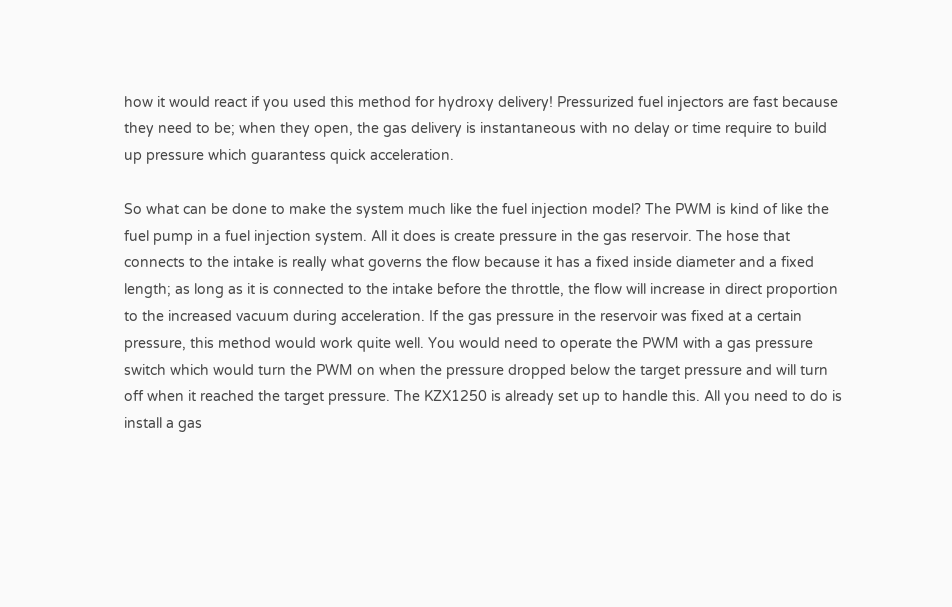how it would react if you used this method for hydroxy delivery! Pressurized fuel injectors are fast because they need to be; when they open, the gas delivery is instantaneous with no delay or time require to build up pressure which guarantess quick acceleration.

So what can be done to make the system much like the fuel injection model? The PWM is kind of like the fuel pump in a fuel injection system. All it does is create pressure in the gas reservoir. The hose that connects to the intake is really what governs the flow because it has a fixed inside diameter and a fixed length; as long as it is connected to the intake before the throttle, the flow will increase in direct proportion to the increased vacuum during acceleration. If the gas pressure in the reservoir was fixed at a certain pressure, this method would work quite well. You would need to operate the PWM with a gas pressure switch which would turn the PWM on when the pressure dropped below the target pressure and will turn off when it reached the target pressure. The KZX1250 is already set up to handle this. All you need to do is install a gas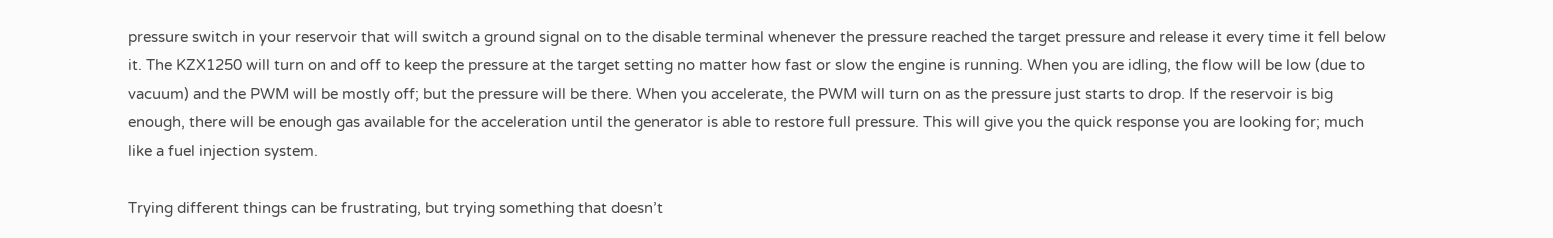pressure switch in your reservoir that will switch a ground signal on to the disable terminal whenever the pressure reached the target pressure and release it every time it fell below it. The KZX1250 will turn on and off to keep the pressure at the target setting no matter how fast or slow the engine is running. When you are idling, the flow will be low (due to vacuum) and the PWM will be mostly off; but the pressure will be there. When you accelerate, the PWM will turn on as the pressure just starts to drop. If the reservoir is big enough, there will be enough gas available for the acceleration until the generator is able to restore full pressure. This will give you the quick response you are looking for; much like a fuel injection system.

Trying different things can be frustrating, but trying something that doesn’t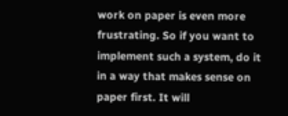work on paper is even more frustrating. So if you want to implement such a system, do it in a way that makes sense on paper first. It will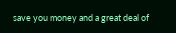save you money and a great deal of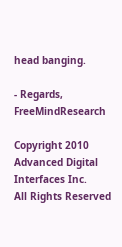head banging.

- Regards, FreeMindResearch

Copyright 2010 Advanced Digital Interfaces Inc.
All Rights Reserved